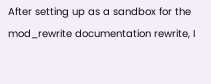After setting up as a sandbox for the mod_rewrite documentation rewrite, I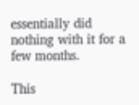essentially did nothing with it for a few months.

This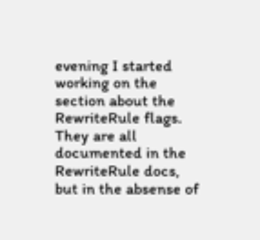evening I started working on the section about the RewriteRule flags. They are all documented in the RewriteRule docs, but in the absense of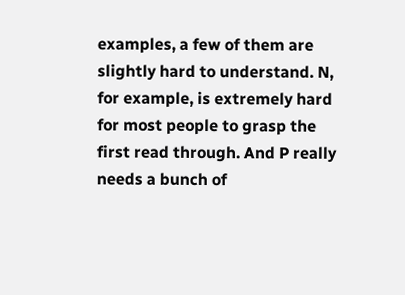examples, a few of them are slightly hard to understand. N, for example, is extremely hard for most people to grasp the first read through. And P really needs a bunch of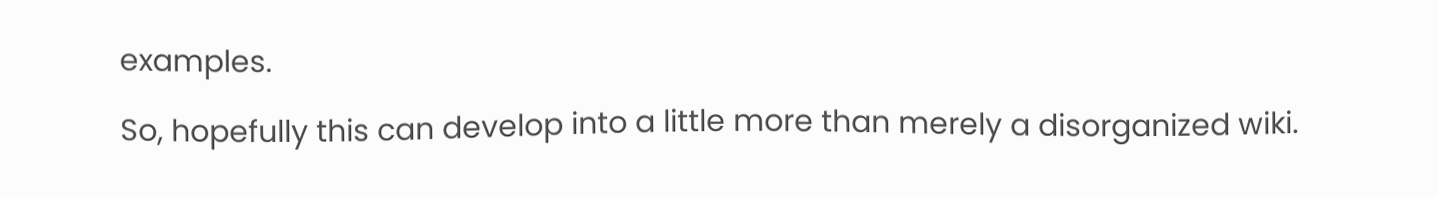examples.

So, hopefully this can develop into a little more than merely a disorganized wiki.